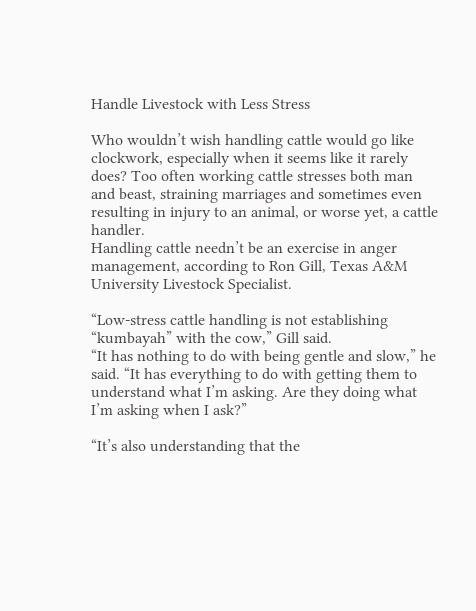Handle Livestock with Less Stress

Who wouldn’t wish handling cattle would go like clockwork, especially when it seems like it rarely does? Too often working cattle stresses both man and beast, straining marriages and sometimes even resulting in injury to an animal, or worse yet, a cattle handler.
Handling cattle needn’t be an exercise in anger management, according to Ron Gill, Texas A&M University Livestock Specialist.

“Low-stress cattle handling is not establishing “kumbayah” with the cow,” Gill said.
“It has nothing to do with being gentle and slow,” he said. “It has everything to do with getting them to understand what I’m asking. Are they doing what I’m asking when I ask?”

“It’s also understanding that the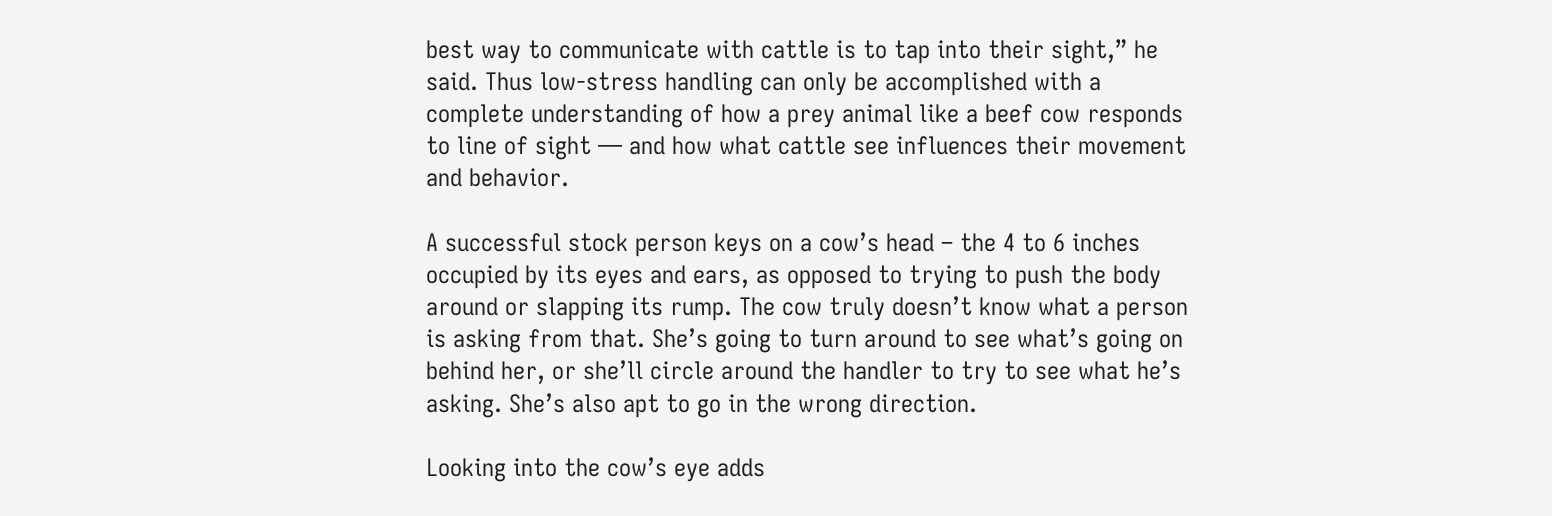best way to communicate with cattle is to tap into their sight,” he said. Thus low-stress handling can only be accomplished with a complete understanding of how a prey animal like a beef cow responds to line of sight — and how what cattle see influences their movement and behavior.

A successful stock person keys on a cow’s head – the 4 to 6 inches occupied by its eyes and ears, as opposed to trying to push the body around or slapping its rump. The cow truly doesn’t know what a person is asking from that. She’s going to turn around to see what’s going on behind her, or she’ll circle around the handler to try to see what he’s asking. She’s also apt to go in the wrong direction.

Looking into the cow’s eye adds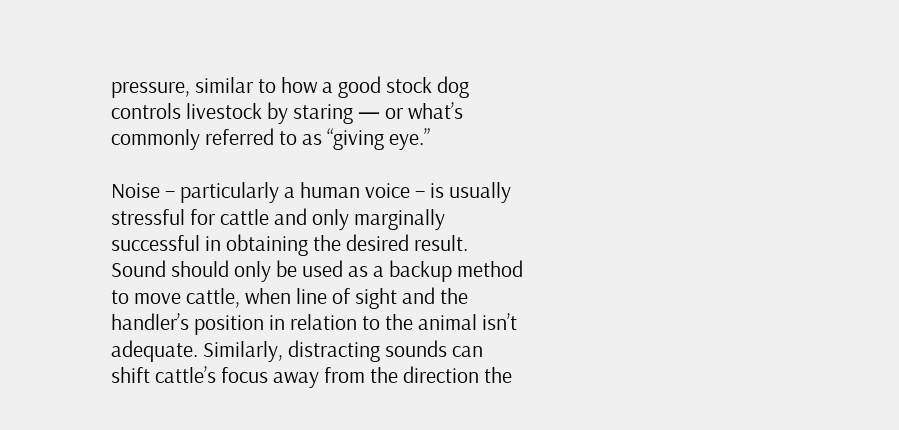pressure, similar to how a good stock dog controls livestock by staring — or what’s commonly referred to as “giving eye.”

Noise – particularly a human voice – is usually stressful for cattle and only marginally successful in obtaining the desired result. Sound should only be used as a backup method to move cattle, when line of sight and the handler’s position in relation to the animal isn’t adequate. Similarly, distracting sounds can shift cattle’s focus away from the direction the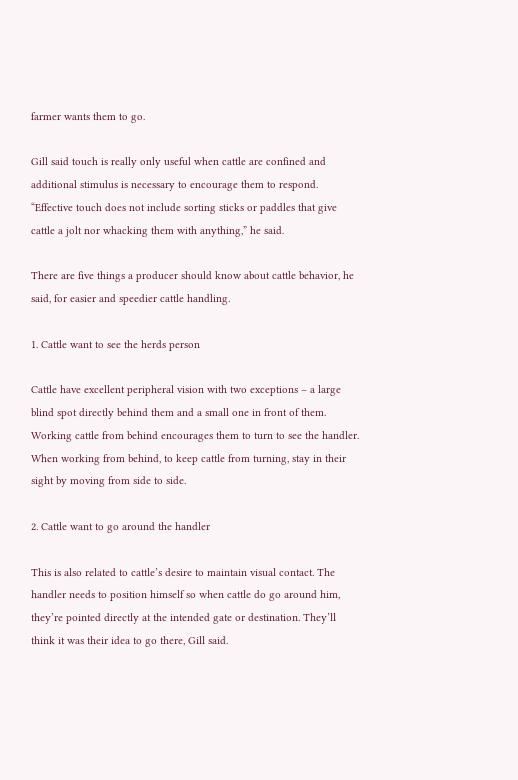farmer wants them to go.

Gill said touch is really only useful when cattle are confined and additional stimulus is necessary to encourage them to respond. “Effective touch does not include sorting sticks or paddles that give cattle a jolt nor whacking them with anything,” he said.

There are five things a producer should know about cattle behavior, he said, for easier and speedier cattle handling.

1. Cattle want to see the herds person

Cattle have excellent peripheral vision with two exceptions – a large blind spot directly behind them and a small one in front of them. Working cattle from behind encourages them to turn to see the handler. When working from behind, to keep cattle from turning, stay in their sight by moving from side to side.

2. Cattle want to go around the handler

This is also related to cattle’s desire to maintain visual contact. The handler needs to position himself so when cattle do go around him, they’re pointed directly at the intended gate or destination. They’ll think it was their idea to go there, Gill said.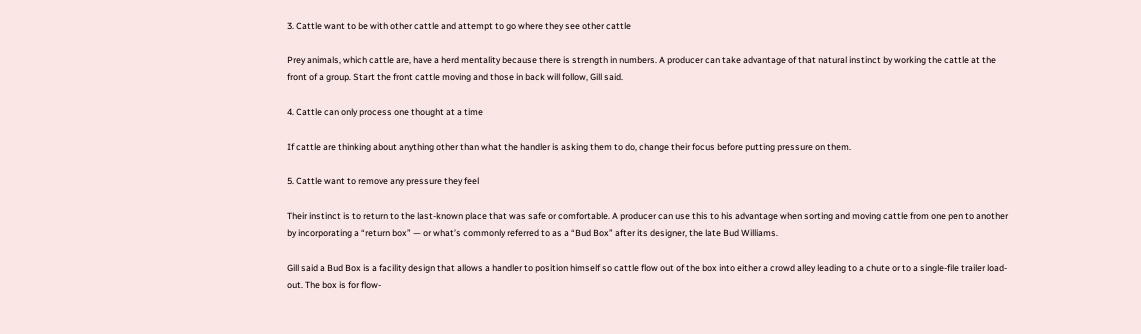3. Cattle want to be with other cattle and attempt to go where they see other cattle

Prey animals, which cattle are, have a herd mentality because there is strength in numbers. A producer can take advantage of that natural instinct by working the cattle at the front of a group. Start the front cattle moving and those in back will follow, Gill said.

4. Cattle can only process one thought at a time

If cattle are thinking about anything other than what the handler is asking them to do, change their focus before putting pressure on them.

5. Cattle want to remove any pressure they feel

Their instinct is to return to the last-known place that was safe or comfortable. A producer can use this to his advantage when sorting and moving cattle from one pen to another by incorporating a “return box” — or what’s commonly referred to as a “Bud Box” after its designer, the late Bud Williams.

Gill said a Bud Box is a facility design that allows a handler to position himself so cattle flow out of the box into either a crowd alley leading to a chute or to a single-file trailer load-out. The box is for flow-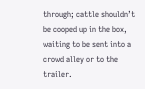through; cattle shouldn’t be cooped up in the box, waiting to be sent into a crowd alley or to the trailer.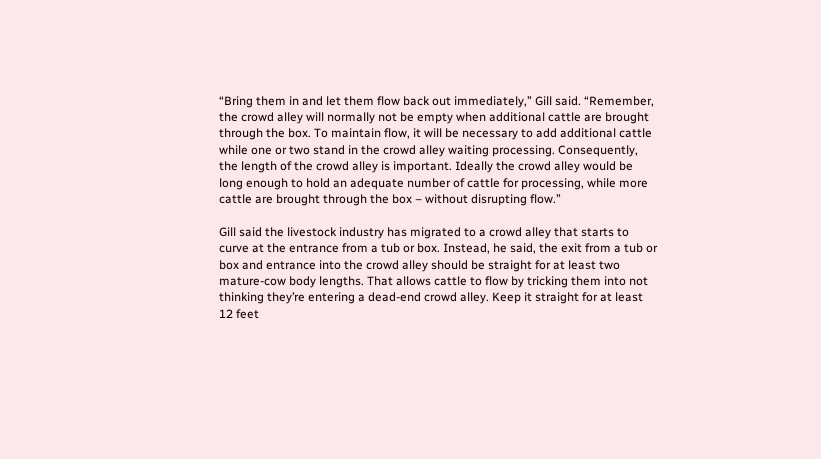“Bring them in and let them flow back out immediately,” Gill said. “Remember, the crowd alley will normally not be empty when additional cattle are brought through the box. To maintain flow, it will be necessary to add additional cattle while one or two stand in the crowd alley waiting processing. Consequently, the length of the crowd alley is important. Ideally the crowd alley would be long enough to hold an adequate number of cattle for processing, while more cattle are brought through the box – without disrupting flow.”

Gill said the livestock industry has migrated to a crowd alley that starts to curve at the entrance from a tub or box. Instead, he said, the exit from a tub or box and entrance into the crowd alley should be straight for at least two mature-cow body lengths. That allows cattle to flow by tricking them into not thinking they’re entering a dead-end crowd alley. Keep it straight for at least 12 feet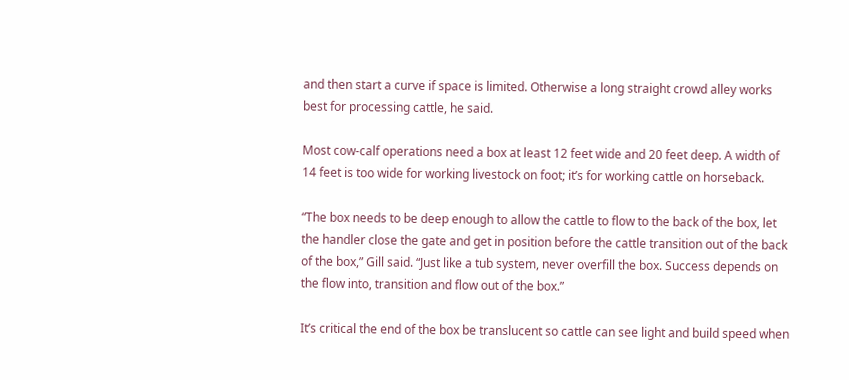and then start a curve if space is limited. Otherwise a long straight crowd alley works best for processing cattle, he said.

Most cow-calf operations need a box at least 12 feet wide and 20 feet deep. A width of 14 feet is too wide for working livestock on foot; it’s for working cattle on horseback.

“The box needs to be deep enough to allow the cattle to flow to the back of the box, let the handler close the gate and get in position before the cattle transition out of the back of the box,” Gill said. “Just like a tub system, never overfill the box. Success depends on the flow into, transition and flow out of the box.”

It’s critical the end of the box be translucent so cattle can see light and build speed when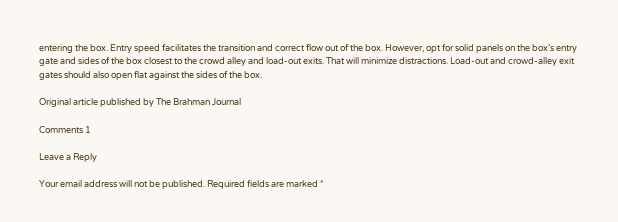entering the box. Entry speed facilitates the transition and correct flow out of the box. However, opt for solid panels on the box’s entry gate and sides of the box closest to the crowd alley and load-out exits. That will minimize distractions. Load-out and crowd-alley exit gates should also open flat against the sides of the box.

Original article published by The Brahman Journal

Comments 1

Leave a Reply

Your email address will not be published. Required fields are marked *